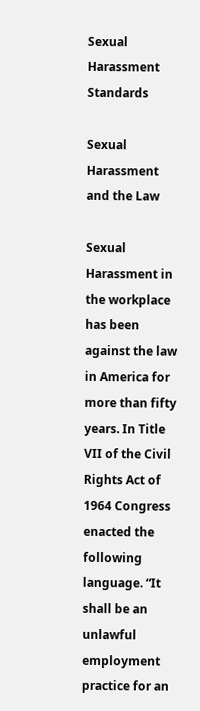Sexual Harassment Standards

Sexual Harassment and the Law

Sexual Harassment in the workplace has been against the law in America for more than fifty years. In Title VII of the Civil Rights Act of 1964 Congress enacted the following language. “It shall be an unlawful employment practice for an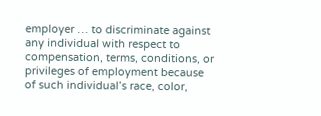employer … to discriminate against any individual with respect to compensation, terms, conditions, or privileges of employment because of such individual’s race, color,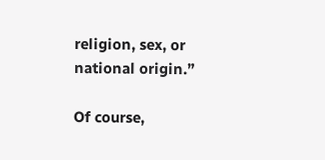religion, sex, or national origin.”

Of course,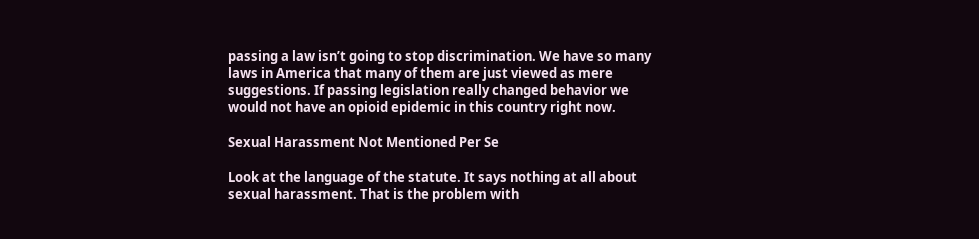passing a law isn’t going to stop discrimination. We have so many laws in America that many of them are just viewed as mere suggestions. If passing legislation really changed behavior we would not have an opioid epidemic in this country right now.

Sexual Harassment Not Mentioned Per Se

Look at the language of the statute. It says nothing at all about sexual harassment. That is the problem with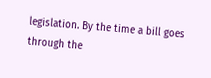legislation. By the time a bill goes through the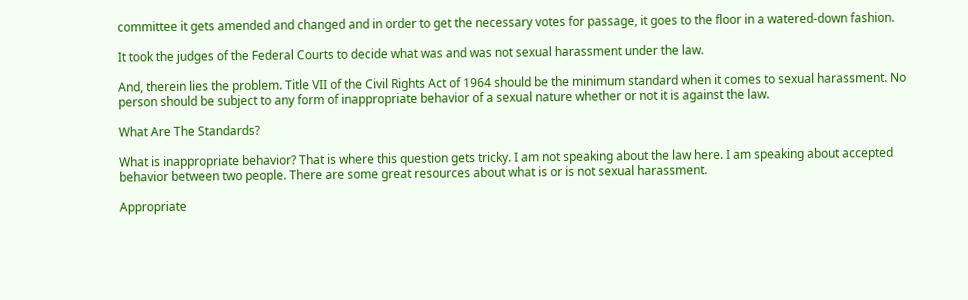committee it gets amended and changed and in order to get the necessary votes for passage, it goes to the floor in a watered-down fashion.

It took the judges of the Federal Courts to decide what was and was not sexual harassment under the law.

And, therein lies the problem. Title VII of the Civil Rights Act of 1964 should be the minimum standard when it comes to sexual harassment. No person should be subject to any form of inappropriate behavior of a sexual nature whether or not it is against the law.

What Are The Standards?

What is inappropriate behavior? That is where this question gets tricky. I am not speaking about the law here. I am speaking about accepted behavior between two people. There are some great resources about what is or is not sexual harassment.

Appropriate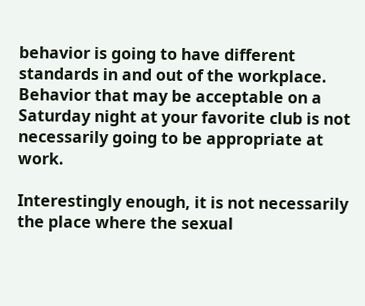behavior is going to have different standards in and out of the workplace. Behavior that may be acceptable on a Saturday night at your favorite club is not necessarily going to be appropriate at work.

Interestingly enough, it is not necessarily the place where the sexual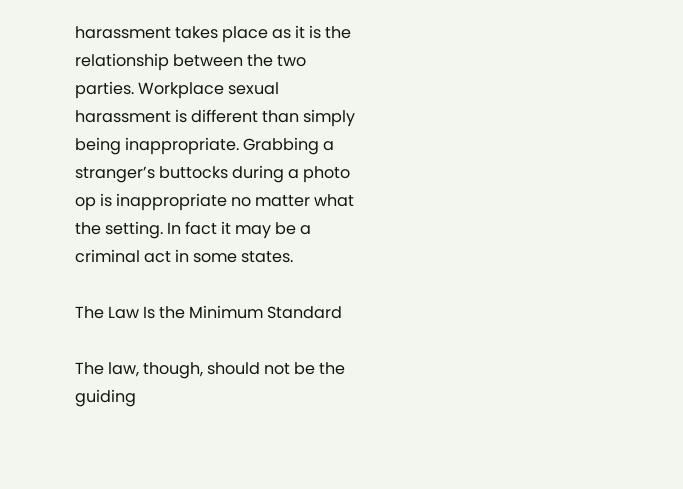harassment takes place as it is the relationship between the two parties. Workplace sexual harassment is different than simply being inappropriate. Grabbing a stranger’s buttocks during a photo op is inappropriate no matter what the setting. In fact it may be a criminal act in some states.

The Law Is the Minimum Standard

The law, though, should not be the guiding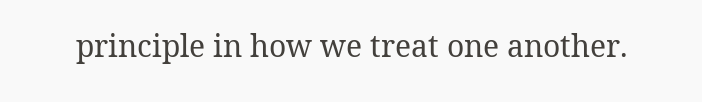principle in how we treat one another.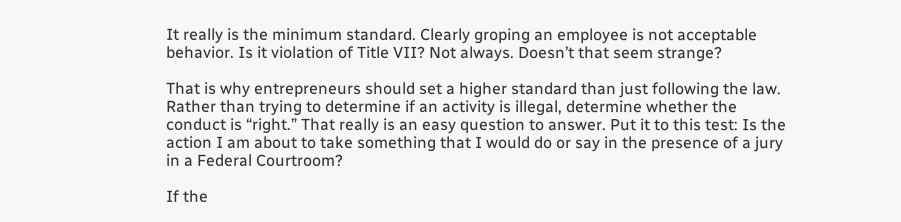It really is the minimum standard. Clearly groping an employee is not acceptable behavior. Is it violation of Title VII? Not always. Doesn’t that seem strange?

That is why entrepreneurs should set a higher standard than just following the law. Rather than trying to determine if an activity is illegal, determine whether the conduct is “right.” That really is an easy question to answer. Put it to this test: Is the action I am about to take something that I would do or say in the presence of a jury in a Federal Courtroom?

If the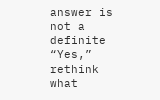answer is not a definite “Yes,” rethink what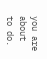you are about to do.